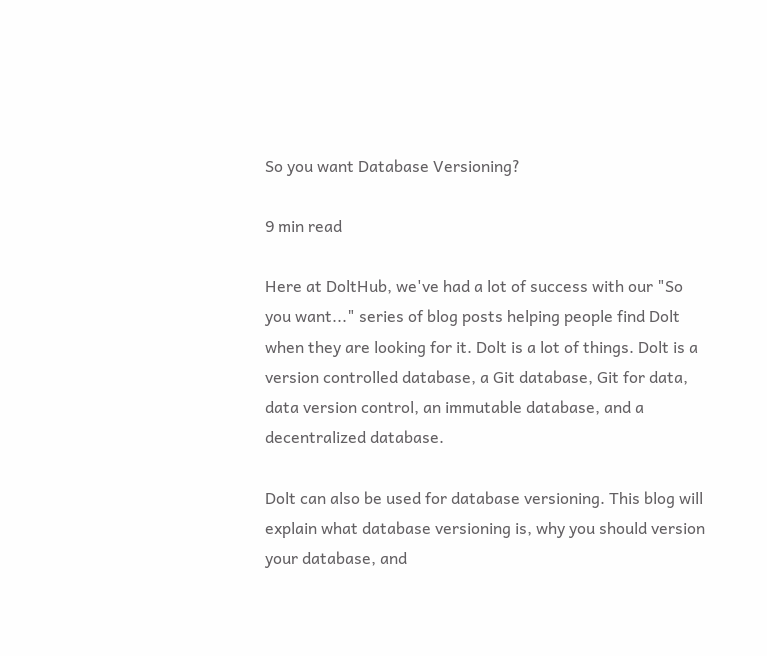So you want Database Versioning?

9 min read

Here at DoltHub, we've had a lot of success with our "So you want..." series of blog posts helping people find Dolt when they are looking for it. Dolt is a lot of things. Dolt is a version controlled database, a Git database, Git for data, data version control, an immutable database, and a decentralized database.

Dolt can also be used for database versioning. This blog will explain what database versioning is, why you should version your database, and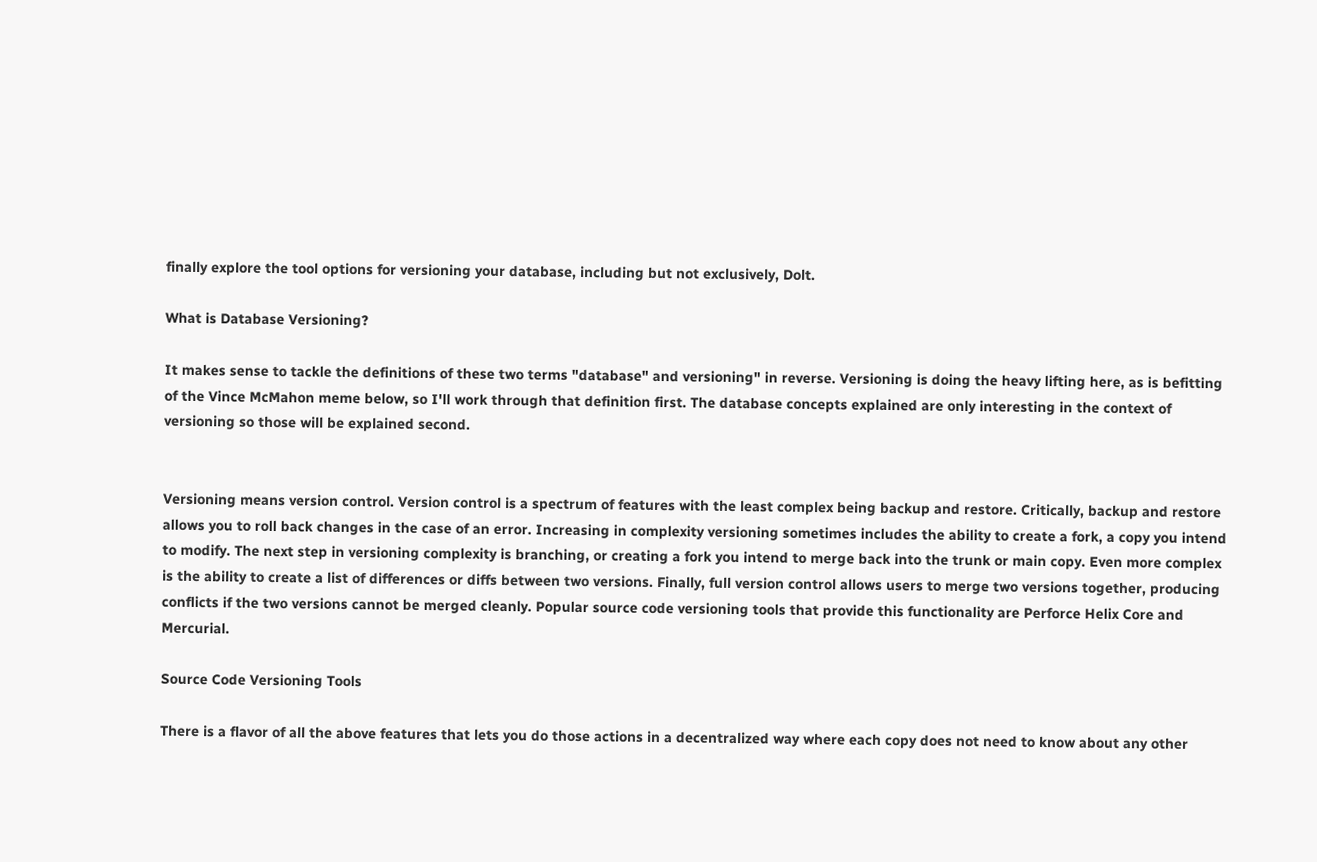finally explore the tool options for versioning your database, including but not exclusively, Dolt.

What is Database Versioning?

It makes sense to tackle the definitions of these two terms "database" and versioning" in reverse. Versioning is doing the heavy lifting here, as is befitting of the Vince McMahon meme below, so I'll work through that definition first. The database concepts explained are only interesting in the context of versioning so those will be explained second.


Versioning means version control. Version control is a spectrum of features with the least complex being backup and restore. Critically, backup and restore allows you to roll back changes in the case of an error. Increasing in complexity versioning sometimes includes the ability to create a fork, a copy you intend to modify. The next step in versioning complexity is branching, or creating a fork you intend to merge back into the trunk or main copy. Even more complex is the ability to create a list of differences or diffs between two versions. Finally, full version control allows users to merge two versions together, producing conflicts if the two versions cannot be merged cleanly. Popular source code versioning tools that provide this functionality are Perforce Helix Core and Mercurial.

Source Code Versioning Tools

There is a flavor of all the above features that lets you do those actions in a decentralized way where each copy does not need to know about any other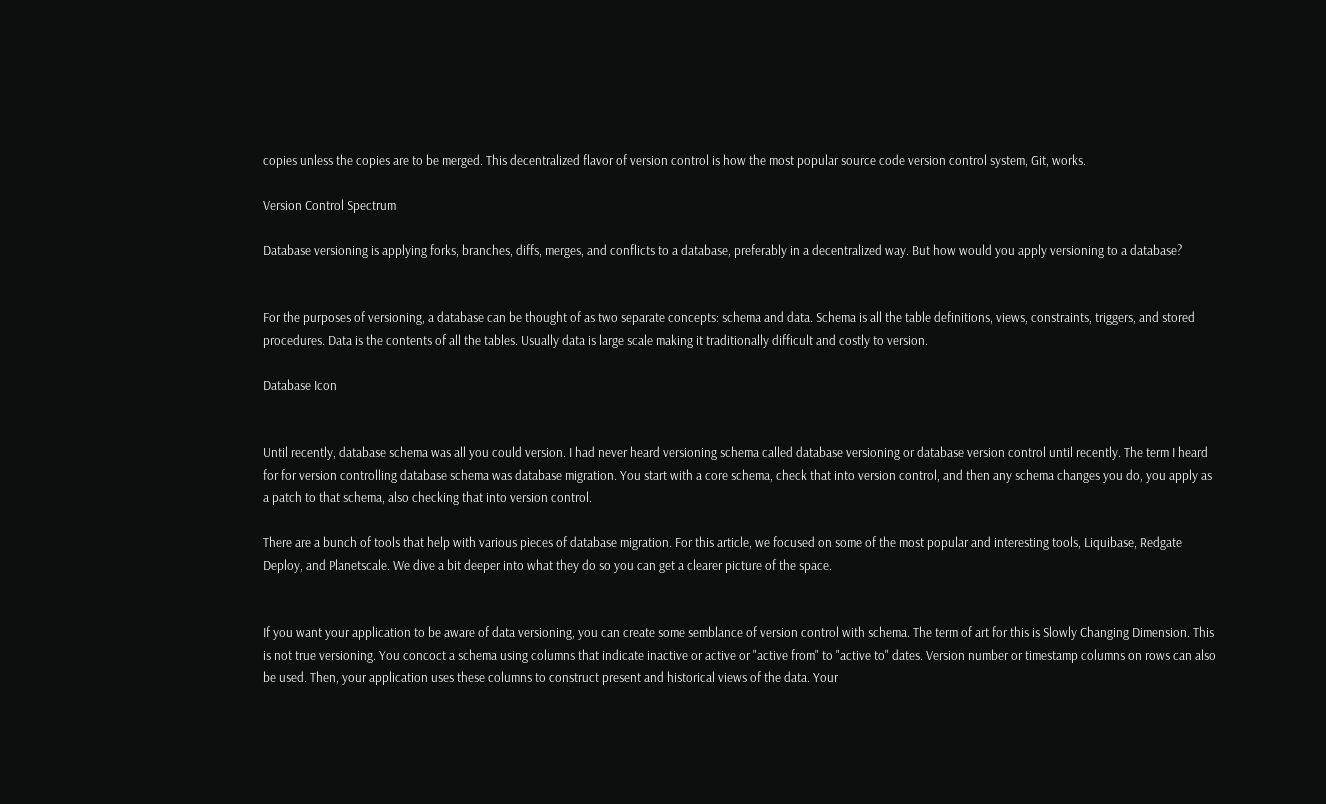copies unless the copies are to be merged. This decentralized flavor of version control is how the most popular source code version control system, Git, works.

Version Control Spectrum

Database versioning is applying forks, branches, diffs, merges, and conflicts to a database, preferably in a decentralized way. But how would you apply versioning to a database?


For the purposes of versioning, a database can be thought of as two separate concepts: schema and data. Schema is all the table definitions, views, constraints, triggers, and stored procedures. Data is the contents of all the tables. Usually data is large scale making it traditionally difficult and costly to version.

Database Icon


Until recently, database schema was all you could version. I had never heard versioning schema called database versioning or database version control until recently. The term I heard for for version controlling database schema was database migration. You start with a core schema, check that into version control, and then any schema changes you do, you apply as a patch to that schema, also checking that into version control.

There are a bunch of tools that help with various pieces of database migration. For this article, we focused on some of the most popular and interesting tools, Liquibase, Redgate Deploy, and Planetscale. We dive a bit deeper into what they do so you can get a clearer picture of the space.


If you want your application to be aware of data versioning, you can create some semblance of version control with schema. The term of art for this is Slowly Changing Dimension. This is not true versioning. You concoct a schema using columns that indicate inactive or active or "active from" to "active to" dates. Version number or timestamp columns on rows can also be used. Then, your application uses these columns to construct present and historical views of the data. Your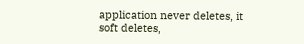application never deletes, it soft deletes,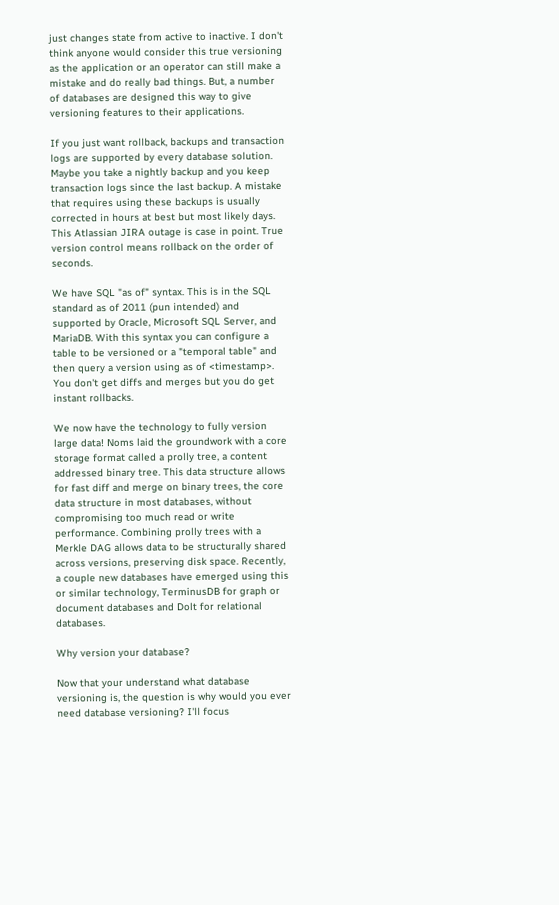just changes state from active to inactive. I don't think anyone would consider this true versioning as the application or an operator can still make a mistake and do really bad things. But, a number of databases are designed this way to give versioning features to their applications.

If you just want rollback, backups and transaction logs are supported by every database solution. Maybe you take a nightly backup and you keep transaction logs since the last backup. A mistake that requires using these backups is usually corrected in hours at best but most likely days. This Atlassian JIRA outage is case in point. True version control means rollback on the order of seconds.

We have SQL "as of" syntax. This is in the SQL standard as of 2011 (pun intended) and supported by Oracle, Microsoft SQL Server, and MariaDB. With this syntax you can configure a table to be versioned or a "temporal table" and then query a version using as of <timestamp>. You don't get diffs and merges but you do get instant rollbacks.

We now have the technology to fully version large data! Noms laid the groundwork with a core storage format called a prolly tree, a content addressed binary tree. This data structure allows for fast diff and merge on binary trees, the core data structure in most databases, without compromising too much read or write performance. Combining prolly trees with a Merkle DAG allows data to be structurally shared across versions, preserving disk space. Recently, a couple new databases have emerged using this or similar technology, TerminusDB for graph or document databases and Dolt for relational databases.

Why version your database?

Now that your understand what database versioning is, the question is why would you ever need database versioning? I'll focus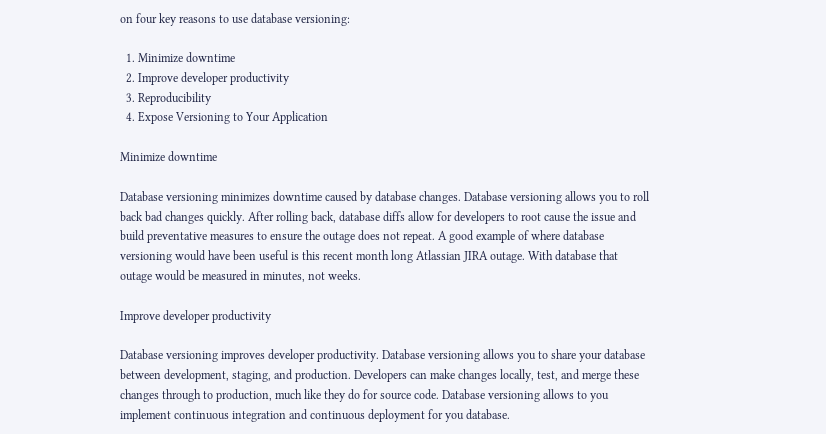on four key reasons to use database versioning:

  1. Minimize downtime
  2. Improve developer productivity
  3. Reproducibility
  4. Expose Versioning to Your Application

Minimize downtime

Database versioning minimizes downtime caused by database changes. Database versioning allows you to roll back bad changes quickly. After rolling back, database diffs allow for developers to root cause the issue and build preventative measures to ensure the outage does not repeat. A good example of where database versioning would have been useful is this recent month long Atlassian JIRA outage. With database that outage would be measured in minutes, not weeks.

Improve developer productivity

Database versioning improves developer productivity. Database versioning allows you to share your database between development, staging, and production. Developers can make changes locally, test, and merge these changes through to production, much like they do for source code. Database versioning allows to you implement continuous integration and continuous deployment for you database.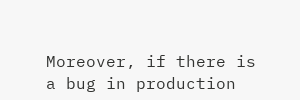Moreover, if there is a bug in production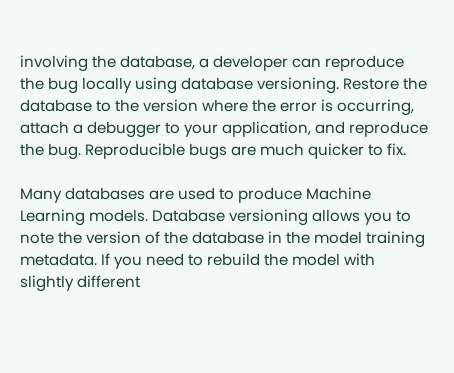involving the database, a developer can reproduce the bug locally using database versioning. Restore the database to the version where the error is occurring, attach a debugger to your application, and reproduce the bug. Reproducible bugs are much quicker to fix.

Many databases are used to produce Machine Learning models. Database versioning allows you to note the version of the database in the model training metadata. If you need to rebuild the model with slightly different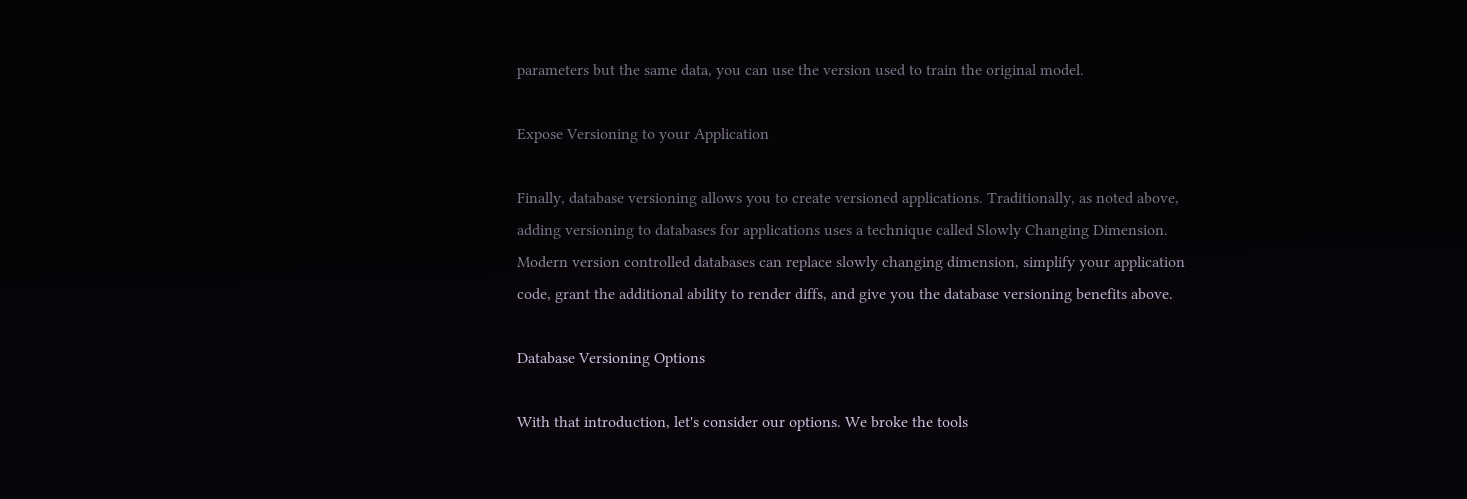parameters but the same data, you can use the version used to train the original model.

Expose Versioning to your Application

Finally, database versioning allows you to create versioned applications. Traditionally, as noted above, adding versioning to databases for applications uses a technique called Slowly Changing Dimension. Modern version controlled databases can replace slowly changing dimension, simplify your application code, grant the additional ability to render diffs, and give you the database versioning benefits above.

Database Versioning Options

With that introduction, let's consider our options. We broke the tools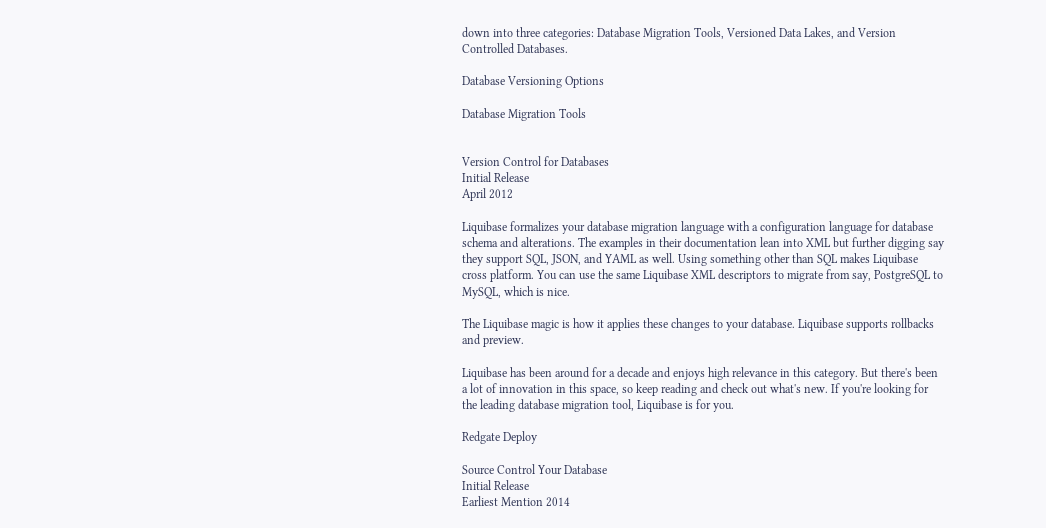down into three categories: Database Migration Tools, Versioned Data Lakes, and Version Controlled Databases.

Database Versioning Options

Database Migration Tools


Version Control for Databases
Initial Release
April 2012

Liquibase formalizes your database migration language with a configuration language for database schema and alterations. The examples in their documentation lean into XML but further digging say they support SQL, JSON, and YAML as well. Using something other than SQL makes Liquibase cross platform. You can use the same Liquibase XML descriptors to migrate from say, PostgreSQL to MySQL, which is nice.

The Liquibase magic is how it applies these changes to your database. Liquibase supports rollbacks and preview.

Liquibase has been around for a decade and enjoys high relevance in this category. But there's been a lot of innovation in this space, so keep reading and check out what's new. If you're looking for the leading database migration tool, Liquibase is for you.

Redgate Deploy

Source Control Your Database
Initial Release
Earliest Mention 2014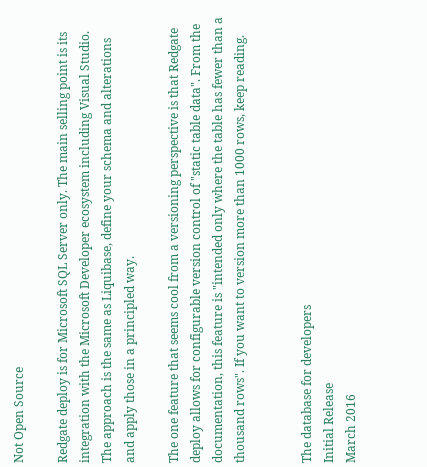Not Open Source

Redgate deploy is for Microsoft SQL Server only. The main selling point is its integration with the Microsoft Developer ecosystem including Visual Studio. The approach is the same as Liquibase, define your schema and alterations and apply those in a principled way.

The one feature that seems cool from a versioning perspective is that Redgate deploy allows for configurable version control of "static table data". From the documentation, this feature is "intended only where the table has fewer than a thousand rows". If you want to version more than 1000 rows, keep reading.


The database for developers
Initial Release
March 2016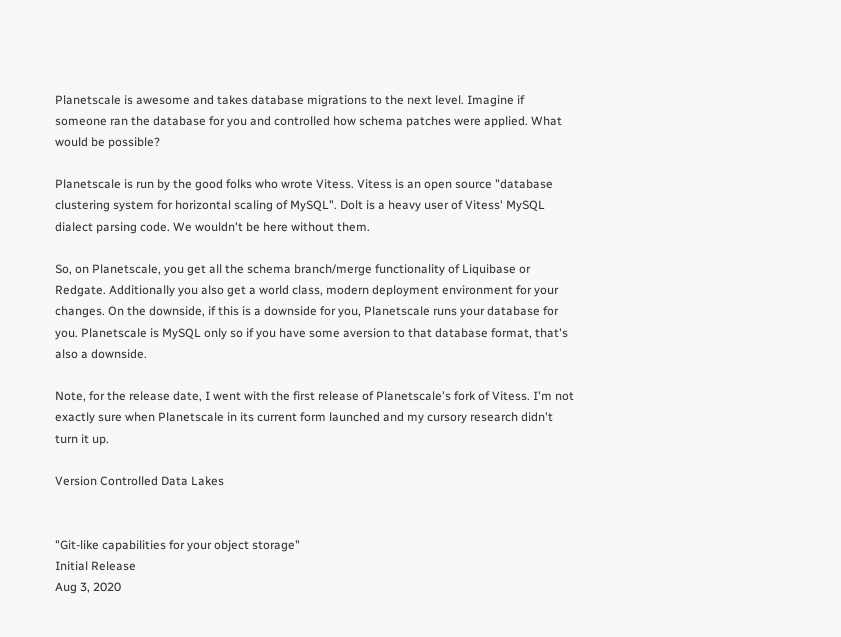Planetscale is awesome and takes database migrations to the next level. Imagine if someone ran the database for you and controlled how schema patches were applied. What would be possible?

Planetscale is run by the good folks who wrote Vitess. Vitess is an open source "database clustering system for horizontal scaling of MySQL". Dolt is a heavy user of Vitess' MySQL dialect parsing code. We wouldn't be here without them.

So, on Planetscale, you get all the schema branch/merge functionality of Liquibase or Redgate. Additionally you also get a world class, modern deployment environment for your changes. On the downside, if this is a downside for you, Planetscale runs your database for you. Planetscale is MySQL only so if you have some aversion to that database format, that's also a downside.

Note, for the release date, I went with the first release of Planetscale's fork of Vitess. I'm not exactly sure when Planetscale in its current form launched and my cursory research didn't turn it up.

Version Controlled Data Lakes


"Git-like capabilities for your object storage"
Initial Release
Aug 3, 2020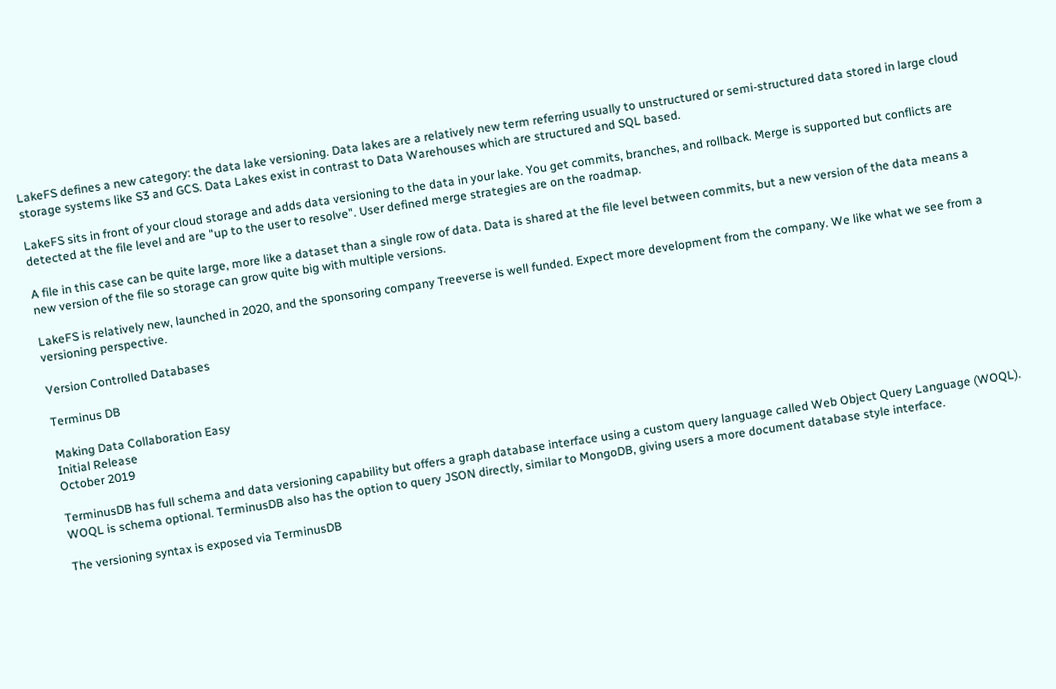LakeFS defines a new category: the data lake versioning. Data lakes are a relatively new term referring usually to unstructured or semi-structured data stored in large cloud storage systems like S3 and GCS. Data Lakes exist in contrast to Data Warehouses which are structured and SQL based.

LakeFS sits in front of your cloud storage and adds data versioning to the data in your lake. You get commits, branches, and rollback. Merge is supported but conflicts are detected at the file level and are "up to the user to resolve". User defined merge strategies are on the roadmap.

A file in this case can be quite large, more like a dataset than a single row of data. Data is shared at the file level between commits, but a new version of the data means a new version of the file so storage can grow quite big with multiple versions.

LakeFS is relatively new, launched in 2020, and the sponsoring company Treeverse is well funded. Expect more development from the company. We like what we see from a versioning perspective.

Version Controlled Databases

Terminus DB

Making Data Collaboration Easy
Initial Release
October 2019

TerminusDB has full schema and data versioning capability but offers a graph database interface using a custom query language called Web Object Query Language (WOQL). WOQL is schema optional. TerminusDB also has the option to query JSON directly, similar to MongoDB, giving users a more document database style interface.

The versioning syntax is exposed via TerminusDB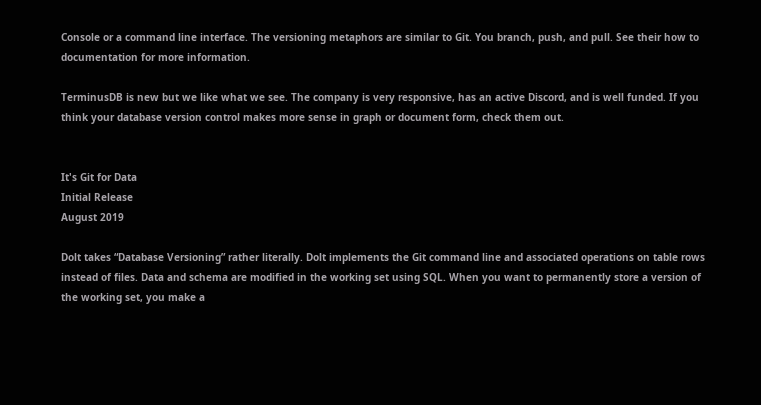Console or a command line interface. The versioning metaphors are similar to Git. You branch, push, and pull. See their how to documentation for more information.

TerminusDB is new but we like what we see. The company is very responsive, has an active Discord, and is well funded. If you think your database version control makes more sense in graph or document form, check them out.


It's Git for Data
Initial Release
August 2019

Dolt takes “Database Versioning” rather literally. Dolt implements the Git command line and associated operations on table rows instead of files. Data and schema are modified in the working set using SQL. When you want to permanently store a version of the working set, you make a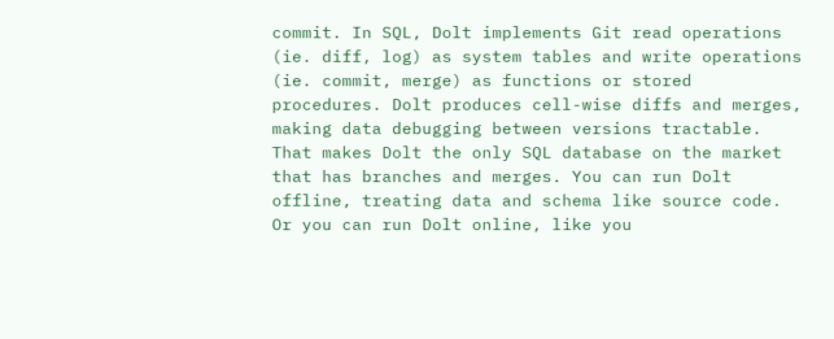commit. In SQL, Dolt implements Git read operations (ie. diff, log) as system tables and write operations (ie. commit, merge) as functions or stored procedures. Dolt produces cell-wise diffs and merges, making data debugging between versions tractable. That makes Dolt the only SQL database on the market that has branches and merges. You can run Dolt offline, treating data and schema like source code. Or you can run Dolt online, like you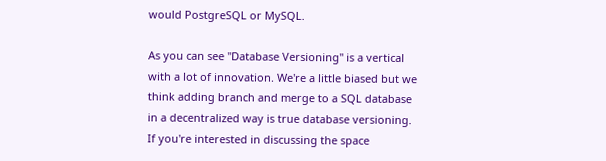would PostgreSQL or MySQL.

As you can see "Database Versioning" is a vertical with a lot of innovation. We're a little biased but we think adding branch and merge to a SQL database in a decentralized way is true database versioning. If you're interested in discussing the space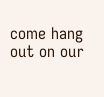come hang out on our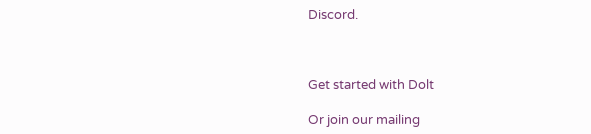Discord.



Get started with Dolt

Or join our mailing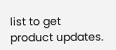list to get product updates.